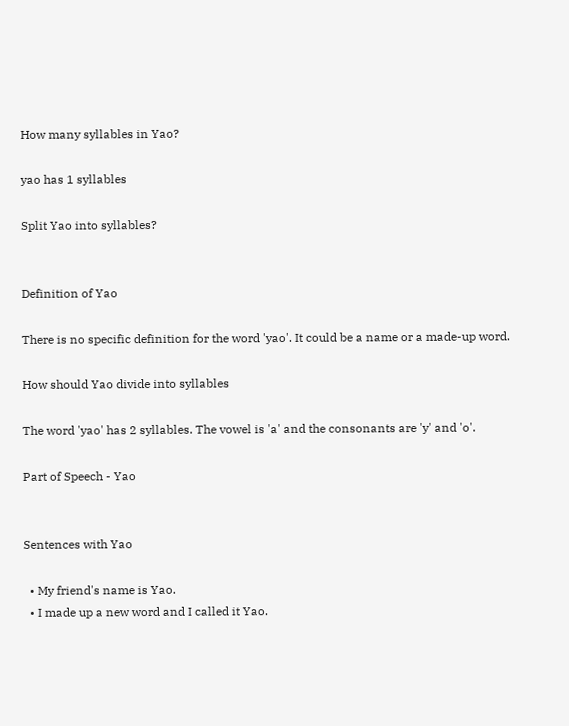How many syllables in Yao?

yao has 1 syllables

Split Yao into syllables?


Definition of Yao

There is no specific definition for the word 'yao'. It could be a name or a made-up word.

How should Yao divide into syllables

The word 'yao' has 2 syllables. The vowel is 'a' and the consonants are 'y' and 'o'.

Part of Speech - Yao


Sentences with Yao

  • My friend's name is Yao.
  • I made up a new word and I called it Yao.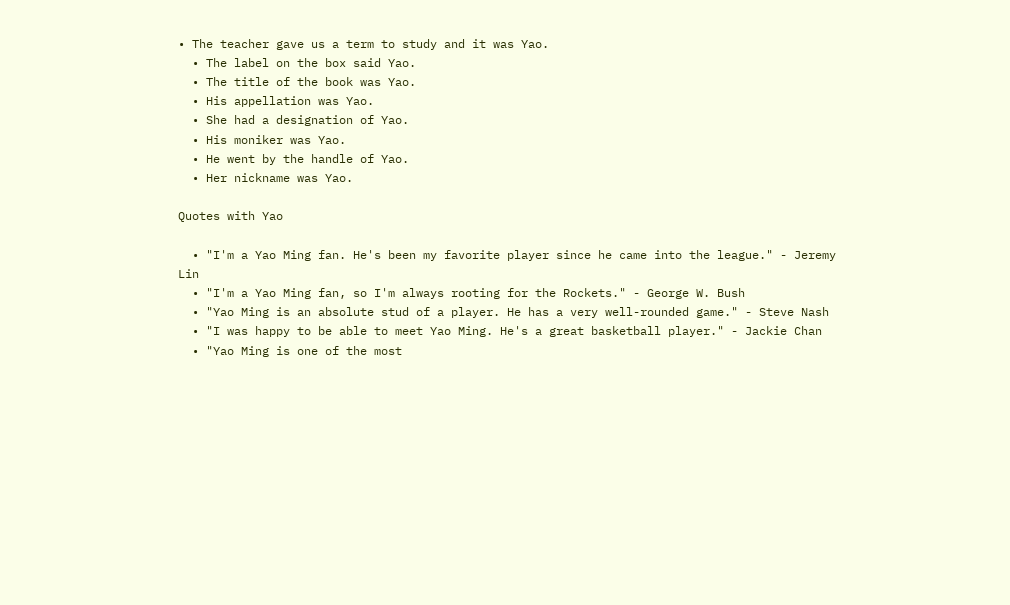• The teacher gave us a term to study and it was Yao.
  • The label on the box said Yao.
  • The title of the book was Yao.
  • His appellation was Yao.
  • She had a designation of Yao.
  • His moniker was Yao.
  • He went by the handle of Yao.
  • Her nickname was Yao.

Quotes with Yao

  • "I'm a Yao Ming fan. He's been my favorite player since he came into the league." - Jeremy Lin
  • "I'm a Yao Ming fan, so I'm always rooting for the Rockets." - George W. Bush
  • "Yao Ming is an absolute stud of a player. He has a very well-rounded game." - Steve Nash
  • "I was happy to be able to meet Yao Ming. He's a great basketball player." - Jackie Chan
  • "Yao Ming is one of the most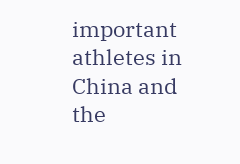important athletes in China and the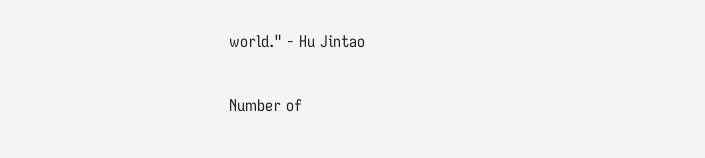world." - Hu Jintao

Number of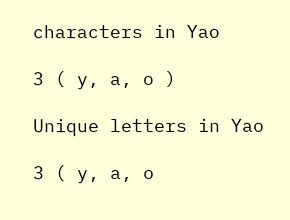characters in Yao

3 ( y, a, o )

Unique letters in Yao

3 ( y, a, o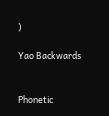)

Yao Backwards


Phonetic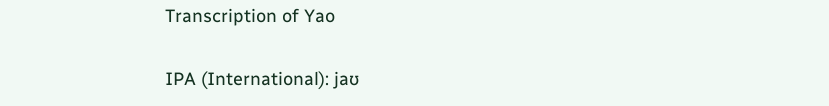Transcription of Yao

IPA (International): jaʊ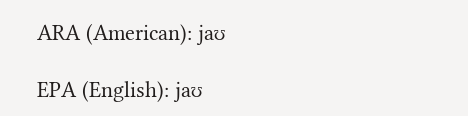ARA (American): jaʊ

EPA (English): jaʊ